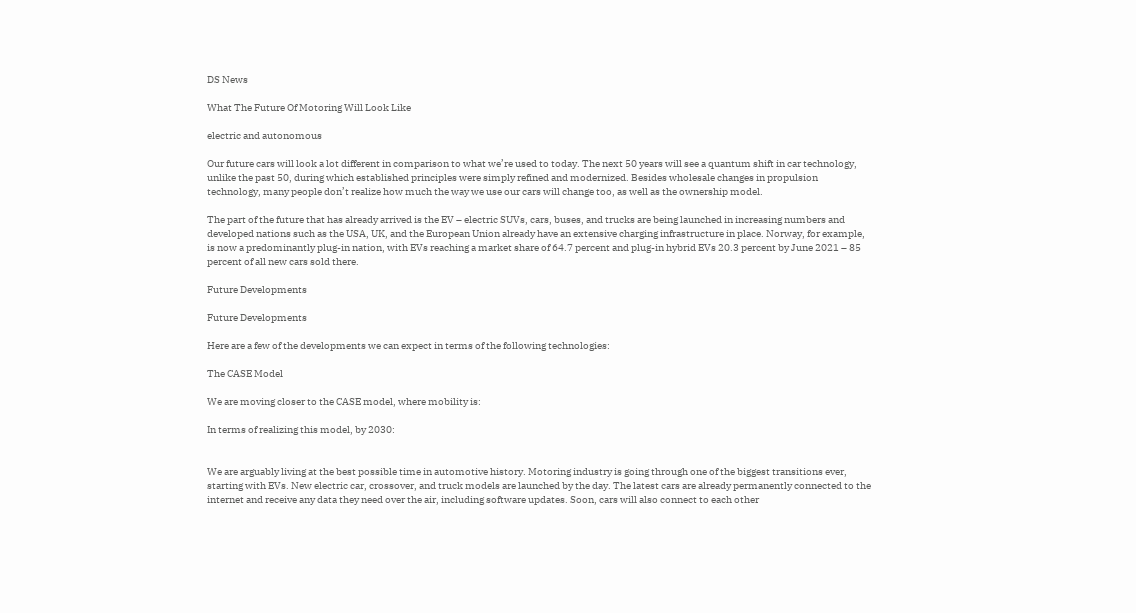DS News

What The Future Of Motoring Will Look Like

electric and autonomous

Our future cars will look a lot different in comparison to what we’re used to today. The next 50 years will see a quantum shift in car technology, unlike the past 50, during which established principles were simply refined and modernized. Besides wholesale changes in propulsion technology, many people don’t realize how much the way we use our cars will change too, as well as the ownership model.

The part of the future that has already arrived is the EV – electric SUVs, cars, buses, and trucks are being launched in increasing numbers and developed nations such as the USA, UK, and the European Union already have an extensive charging infrastructure in place. Norway, for example,  is now a predominantly plug-in nation, with EVs reaching a market share of 64.7 percent and plug-in hybrid EVs 20.3 percent by June 2021 – 85 percent of all new cars sold there.

Future Developments

Future Developments

Here are a few of the developments we can expect in terms of the following technologies:

The CASE Model

We are moving closer to the CASE model, where mobility is:

In terms of realizing this model, by 2030:


We are arguably living at the best possible time in automotive history. Motoring industry is going through one of the biggest transitions ever, starting with EVs. New electric car, crossover, and truck models are launched by the day. The latest cars are already permanently connected to the internet and receive any data they need over the air, including software updates. Soon, cars will also connect to each other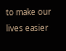to make our lives easier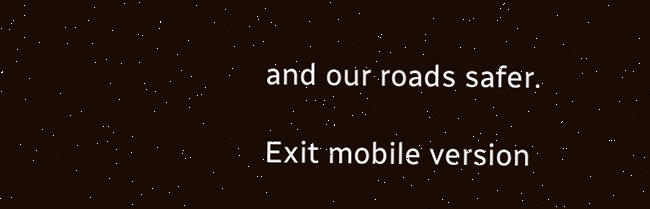and our roads safer.

Exit mobile version